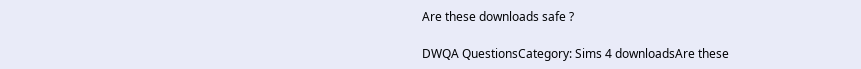Are these downloads safe ?

DWQA QuestionsCategory: Sims 4 downloadsAre these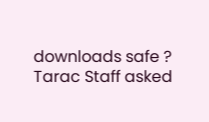downloads safe ?
Tarac Staff asked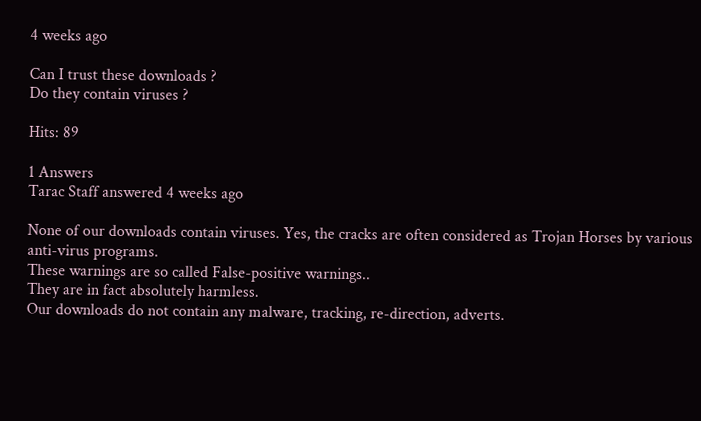4 weeks ago

Can I trust these downloads ?
Do they contain viruses ?

Hits: 89

1 Answers
Tarac Staff answered 4 weeks ago

None of our downloads contain viruses. Yes, the cracks are often considered as Trojan Horses by various anti-virus programs.
These warnings are so called False-positive warnings..
They are in fact absolutely harmless.
Our downloads do not contain any malware, tracking, re-direction, adverts.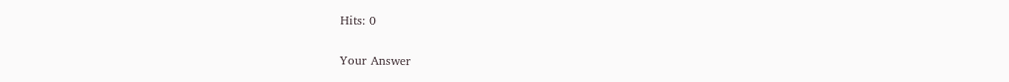Hits: 0

Your Answer